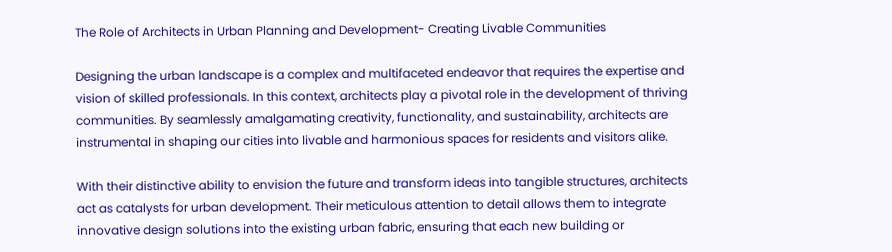The Role of Architects in Urban Planning and Development- Creating Livable Communities

Designing the urban landscape is a complex and multifaceted endeavor that requires the expertise and vision of skilled professionals. In this context, architects play a pivotal role in the development of thriving communities. By seamlessly amalgamating creativity, functionality, and sustainability, architects are instrumental in shaping our cities into livable and harmonious spaces for residents and visitors alike.

With their distinctive ability to envision the future and transform ideas into tangible structures, architects act as catalysts for urban development. Their meticulous attention to detail allows them to integrate innovative design solutions into the existing urban fabric, ensuring that each new building or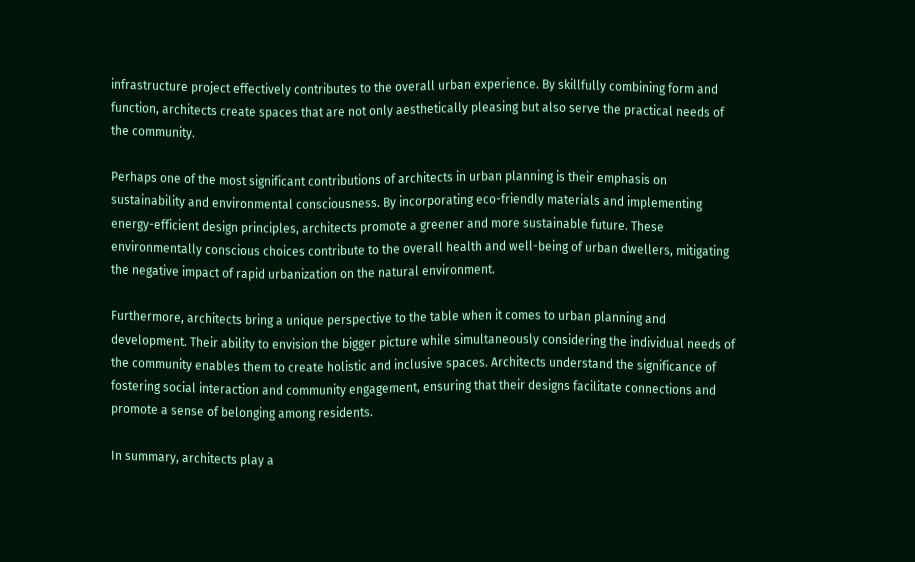infrastructure project effectively contributes to the overall urban experience. By skillfully combining form and function, architects create spaces that are not only aesthetically pleasing but also serve the practical needs of the community.

Perhaps one of the most significant contributions of architects in urban planning is their emphasis on sustainability and environmental consciousness. By incorporating eco-friendly materials and implementing energy-efficient design principles, architects promote a greener and more sustainable future. These environmentally conscious choices contribute to the overall health and well-being of urban dwellers, mitigating the negative impact of rapid urbanization on the natural environment.

Furthermore, architects bring a unique perspective to the table when it comes to urban planning and development. Their ability to envision the bigger picture while simultaneously considering the individual needs of the community enables them to create holistic and inclusive spaces. Architects understand the significance of fostering social interaction and community engagement, ensuring that their designs facilitate connections and promote a sense of belonging among residents.

In summary, architects play a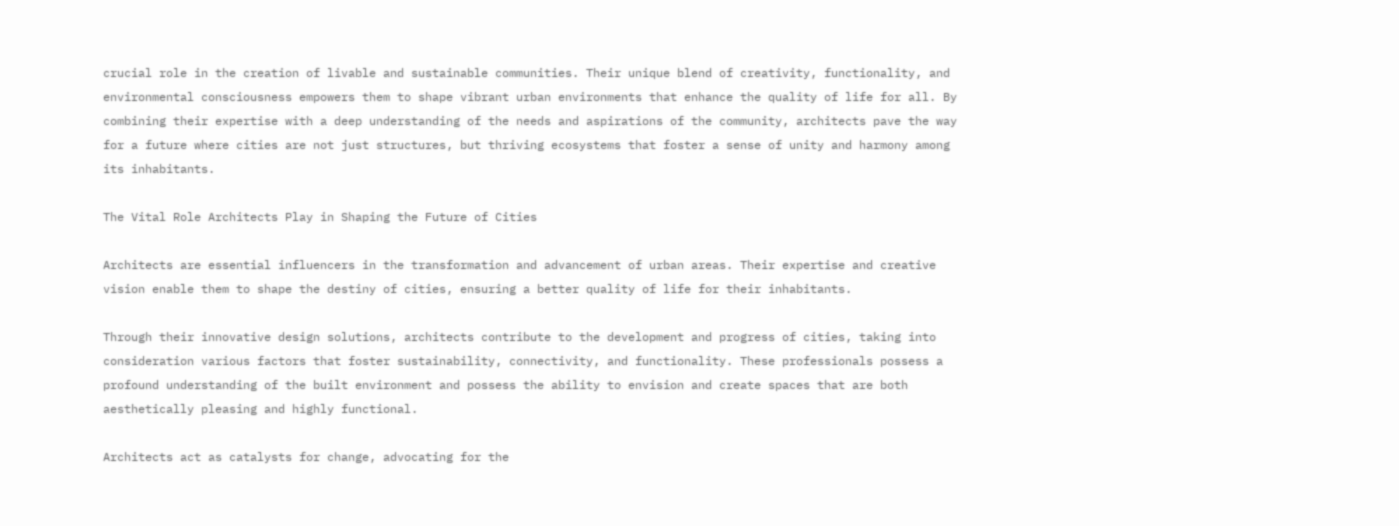crucial role in the creation of livable and sustainable communities. Their unique blend of creativity, functionality, and environmental consciousness empowers them to shape vibrant urban environments that enhance the quality of life for all. By combining their expertise with a deep understanding of the needs and aspirations of the community, architects pave the way for a future where cities are not just structures, but thriving ecosystems that foster a sense of unity and harmony among its inhabitants.

The Vital Role Architects Play in Shaping the Future of Cities

Architects are essential influencers in the transformation and advancement of urban areas. Their expertise and creative vision enable them to shape the destiny of cities, ensuring a better quality of life for their inhabitants.

Through their innovative design solutions, architects contribute to the development and progress of cities, taking into consideration various factors that foster sustainability, connectivity, and functionality. These professionals possess a profound understanding of the built environment and possess the ability to envision and create spaces that are both aesthetically pleasing and highly functional.

Architects act as catalysts for change, advocating for the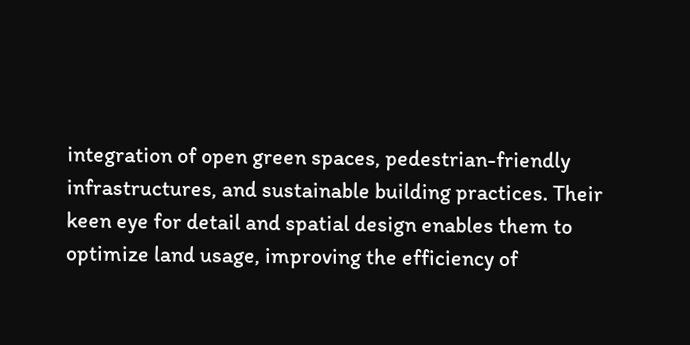integration of open green spaces, pedestrian-friendly infrastructures, and sustainable building practices. Their keen eye for detail and spatial design enables them to optimize land usage, improving the efficiency of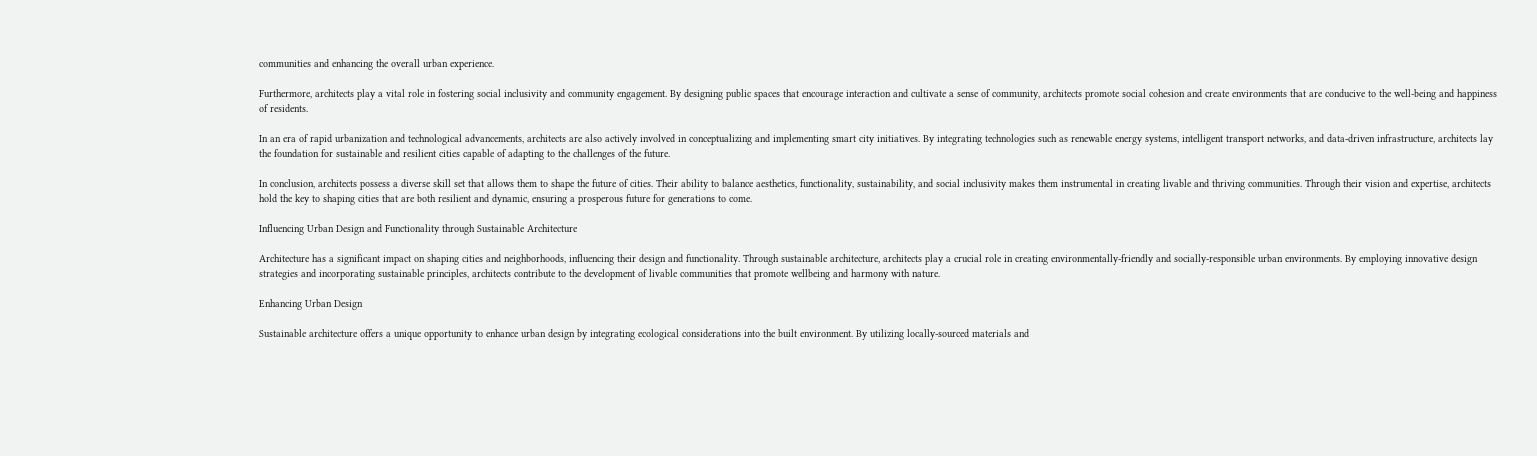communities and enhancing the overall urban experience.

Furthermore, architects play a vital role in fostering social inclusivity and community engagement. By designing public spaces that encourage interaction and cultivate a sense of community, architects promote social cohesion and create environments that are conducive to the well-being and happiness of residents.

In an era of rapid urbanization and technological advancements, architects are also actively involved in conceptualizing and implementing smart city initiatives. By integrating technologies such as renewable energy systems, intelligent transport networks, and data-driven infrastructure, architects lay the foundation for sustainable and resilient cities capable of adapting to the challenges of the future.

In conclusion, architects possess a diverse skill set that allows them to shape the future of cities. Their ability to balance aesthetics, functionality, sustainability, and social inclusivity makes them instrumental in creating livable and thriving communities. Through their vision and expertise, architects hold the key to shaping cities that are both resilient and dynamic, ensuring a prosperous future for generations to come.

Influencing Urban Design and Functionality through Sustainable Architecture

Architecture has a significant impact on shaping cities and neighborhoods, influencing their design and functionality. Through sustainable architecture, architects play a crucial role in creating environmentally-friendly and socially-responsible urban environments. By employing innovative design strategies and incorporating sustainable principles, architects contribute to the development of livable communities that promote wellbeing and harmony with nature.

Enhancing Urban Design

Sustainable architecture offers a unique opportunity to enhance urban design by integrating ecological considerations into the built environment. By utilizing locally-sourced materials and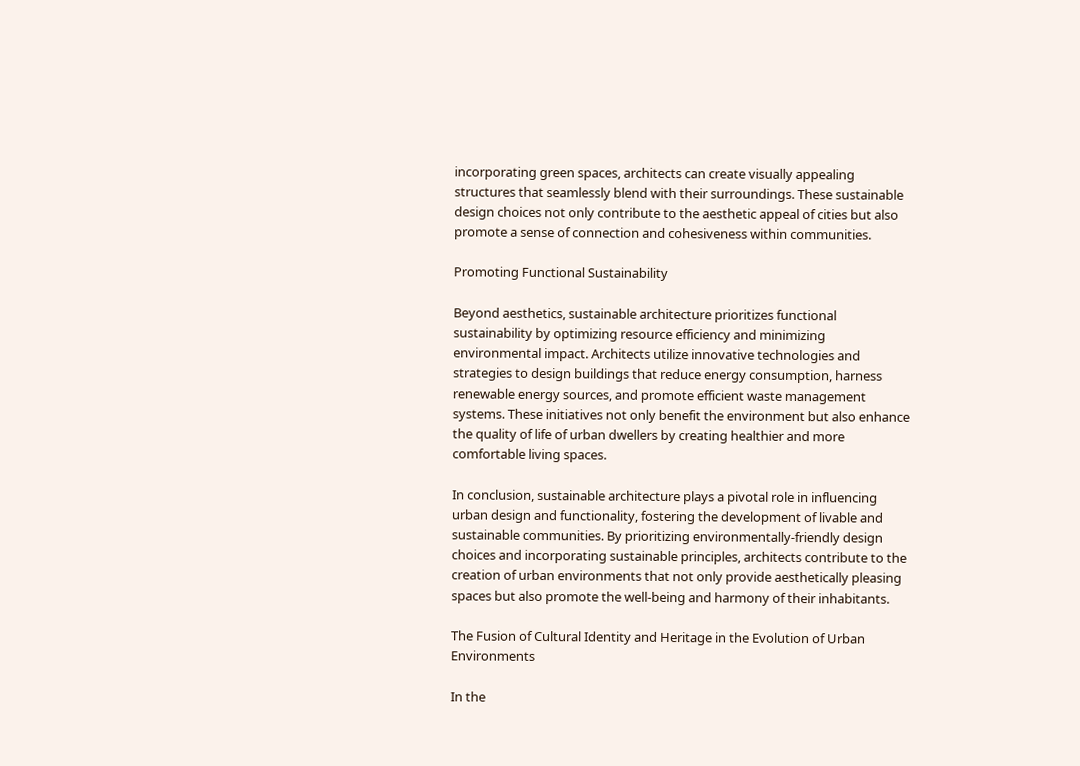incorporating green spaces, architects can create visually appealing structures that seamlessly blend with their surroundings. These sustainable design choices not only contribute to the aesthetic appeal of cities but also promote a sense of connection and cohesiveness within communities.

Promoting Functional Sustainability

Beyond aesthetics, sustainable architecture prioritizes functional sustainability by optimizing resource efficiency and minimizing environmental impact. Architects utilize innovative technologies and strategies to design buildings that reduce energy consumption, harness renewable energy sources, and promote efficient waste management systems. These initiatives not only benefit the environment but also enhance the quality of life of urban dwellers by creating healthier and more comfortable living spaces.

In conclusion, sustainable architecture plays a pivotal role in influencing urban design and functionality, fostering the development of livable and sustainable communities. By prioritizing environmentally-friendly design choices and incorporating sustainable principles, architects contribute to the creation of urban environments that not only provide aesthetically pleasing spaces but also promote the well-being and harmony of their inhabitants.

The Fusion of Cultural Identity and Heritage in the Evolution of Urban Environments

In the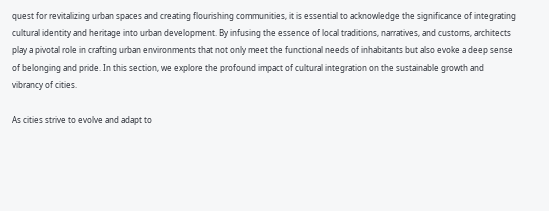quest for revitalizing urban spaces and creating flourishing communities, it is essential to acknowledge the significance of integrating cultural identity and heritage into urban development. By infusing the essence of local traditions, narratives, and customs, architects play a pivotal role in crafting urban environments that not only meet the functional needs of inhabitants but also evoke a deep sense of belonging and pride. In this section, we explore the profound impact of cultural integration on the sustainable growth and vibrancy of cities.

As cities strive to evolve and adapt to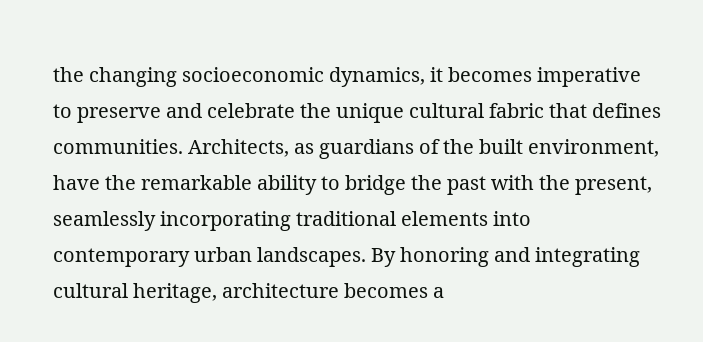the changing socioeconomic dynamics, it becomes imperative to preserve and celebrate the unique cultural fabric that defines communities. Architects, as guardians of the built environment, have the remarkable ability to bridge the past with the present, seamlessly incorporating traditional elements into contemporary urban landscapes. By honoring and integrating cultural heritage, architecture becomes a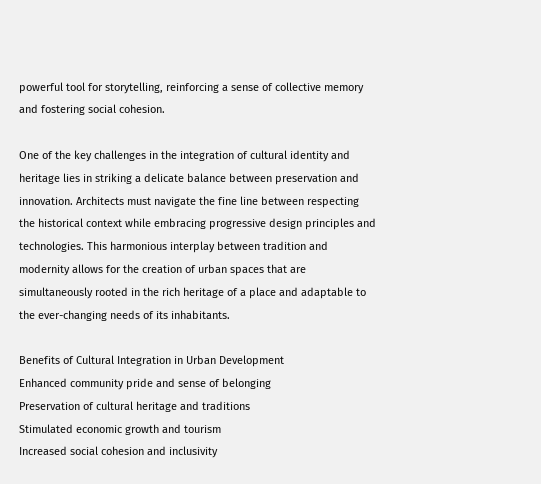powerful tool for storytelling, reinforcing a sense of collective memory and fostering social cohesion.

One of the key challenges in the integration of cultural identity and heritage lies in striking a delicate balance between preservation and innovation. Architects must navigate the fine line between respecting the historical context while embracing progressive design principles and technologies. This harmonious interplay between tradition and modernity allows for the creation of urban spaces that are simultaneously rooted in the rich heritage of a place and adaptable to the ever-changing needs of its inhabitants.

Benefits of Cultural Integration in Urban Development
Enhanced community pride and sense of belonging
Preservation of cultural heritage and traditions
Stimulated economic growth and tourism
Increased social cohesion and inclusivity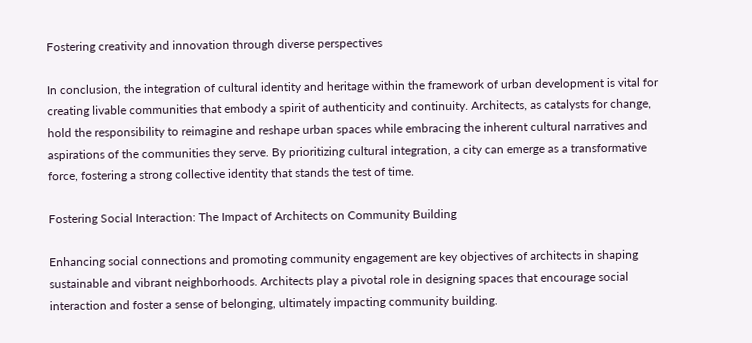Fostering creativity and innovation through diverse perspectives

In conclusion, the integration of cultural identity and heritage within the framework of urban development is vital for creating livable communities that embody a spirit of authenticity and continuity. Architects, as catalysts for change, hold the responsibility to reimagine and reshape urban spaces while embracing the inherent cultural narratives and aspirations of the communities they serve. By prioritizing cultural integration, a city can emerge as a transformative force, fostering a strong collective identity that stands the test of time.

Fostering Social Interaction: The Impact of Architects on Community Building

Enhancing social connections and promoting community engagement are key objectives of architects in shaping sustainable and vibrant neighborhoods. Architects play a pivotal role in designing spaces that encourage social interaction and foster a sense of belonging, ultimately impacting community building.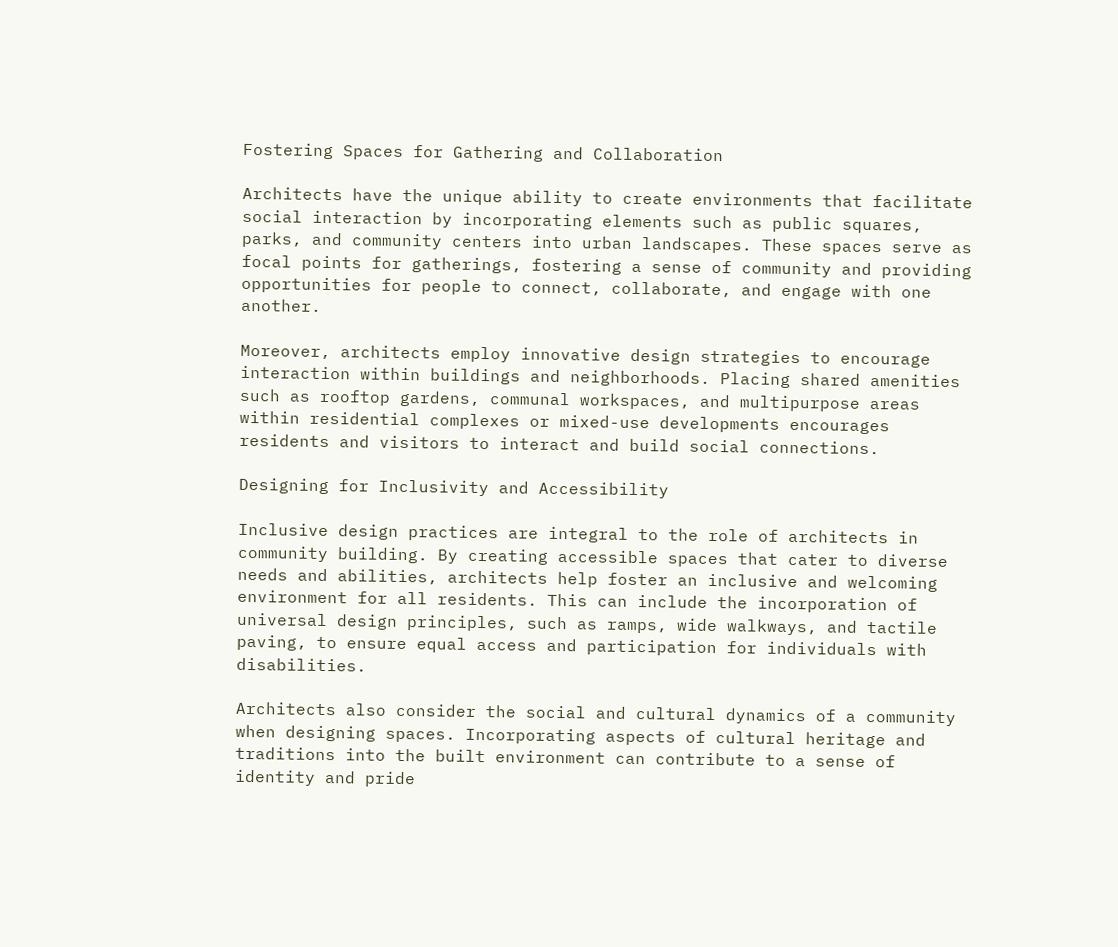Fostering Spaces for Gathering and Collaboration

Architects have the unique ability to create environments that facilitate social interaction by incorporating elements such as public squares, parks, and community centers into urban landscapes. These spaces serve as focal points for gatherings, fostering a sense of community and providing opportunities for people to connect, collaborate, and engage with one another.

Moreover, architects employ innovative design strategies to encourage interaction within buildings and neighborhoods. Placing shared amenities such as rooftop gardens, communal workspaces, and multipurpose areas within residential complexes or mixed-use developments encourages residents and visitors to interact and build social connections.

Designing for Inclusivity and Accessibility

Inclusive design practices are integral to the role of architects in community building. By creating accessible spaces that cater to diverse needs and abilities, architects help foster an inclusive and welcoming environment for all residents. This can include the incorporation of universal design principles, such as ramps, wide walkways, and tactile paving, to ensure equal access and participation for individuals with disabilities.

Architects also consider the social and cultural dynamics of a community when designing spaces. Incorporating aspects of cultural heritage and traditions into the built environment can contribute to a sense of identity and pride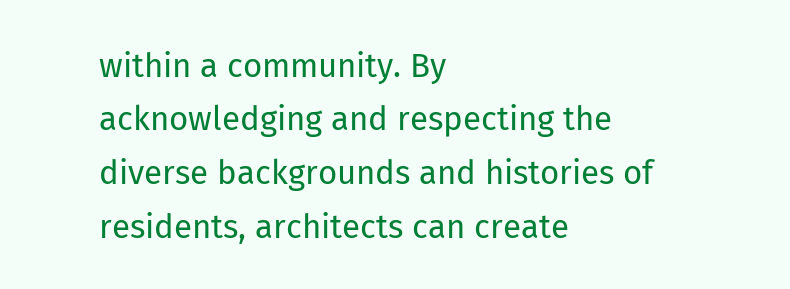within a community. By acknowledging and respecting the diverse backgrounds and histories of residents, architects can create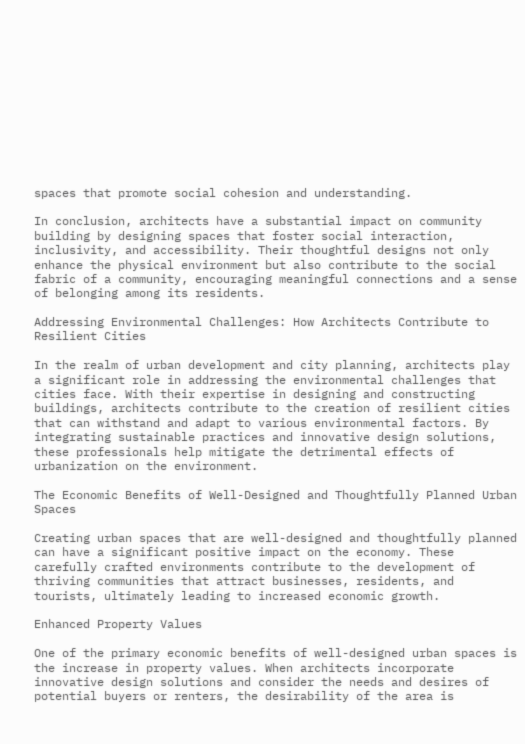spaces that promote social cohesion and understanding.

In conclusion, architects have a substantial impact on community building by designing spaces that foster social interaction, inclusivity, and accessibility. Their thoughtful designs not only enhance the physical environment but also contribute to the social fabric of a community, encouraging meaningful connections and a sense of belonging among its residents.

Addressing Environmental Challenges: How Architects Contribute to Resilient Cities

In the realm of urban development and city planning, architects play a significant role in addressing the environmental challenges that cities face. With their expertise in designing and constructing buildings, architects contribute to the creation of resilient cities that can withstand and adapt to various environmental factors. By integrating sustainable practices and innovative design solutions, these professionals help mitigate the detrimental effects of urbanization on the environment.

The Economic Benefits of Well-Designed and Thoughtfully Planned Urban Spaces

Creating urban spaces that are well-designed and thoughtfully planned can have a significant positive impact on the economy. These carefully crafted environments contribute to the development of thriving communities that attract businesses, residents, and tourists, ultimately leading to increased economic growth.

Enhanced Property Values

One of the primary economic benefits of well-designed urban spaces is the increase in property values. When architects incorporate innovative design solutions and consider the needs and desires of potential buyers or renters, the desirability of the area is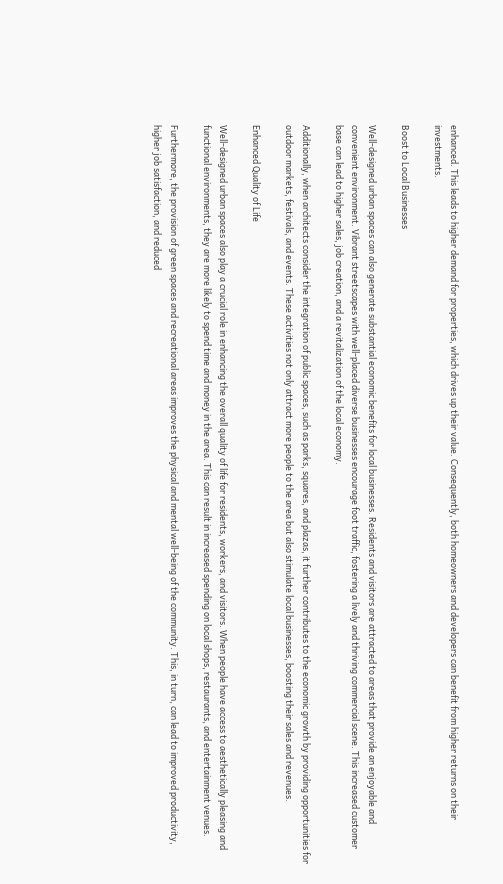enhanced. This leads to higher demand for properties, which drives up their value. Consequently, both homeowners and developers can benefit from higher returns on their investments.

Boost to Local Businesses

Well-designed urban spaces can also generate substantial economic benefits for local businesses. Residents and visitors are attracted to areas that provide an enjoyable and convenient environment. Vibrant streetscapes with well-placed diverse businesses encourage foot traffic, fostering a lively and thriving commercial scene. This increased customer base can lead to higher sales, job creation, and a revitalization of the local economy.

Additionally, when architects consider the integration of public spaces, such as parks, squares, and plazas, it further contributes to the economic growth by providing opportunities for outdoor markets, festivals, and events. These activities not only attract more people to the area but also stimulate local businesses, boosting their sales and revenues.

Enhanced Quality of Life

Well-designed urban spaces also play a crucial role in enhancing the overall quality of life for residents, workers, and visitors. When people have access to aesthetically pleasing and functional environments, they are more likely to spend time and money in the area. This can result in increased spending on local shops, restaurants, and entertainment venues.

Furthermore, the provision of green spaces and recreational areas improves the physical and mental well-being of the community. This, in turn, can lead to improved productivity, higher job satisfaction, and reduced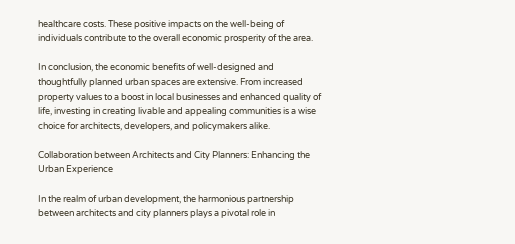healthcare costs. These positive impacts on the well-being of individuals contribute to the overall economic prosperity of the area.

In conclusion, the economic benefits of well-designed and thoughtfully planned urban spaces are extensive. From increased property values to a boost in local businesses and enhanced quality of life, investing in creating livable and appealing communities is a wise choice for architects, developers, and policymakers alike.

Collaboration between Architects and City Planners: Enhancing the Urban Experience

In the realm of urban development, the harmonious partnership between architects and city planners plays a pivotal role in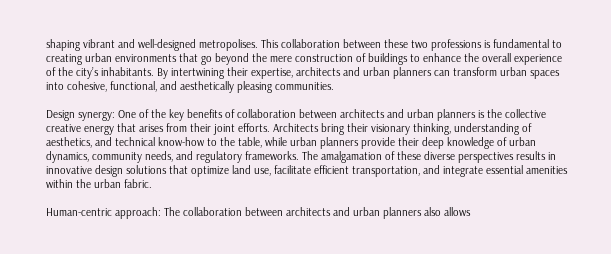shaping vibrant and well-designed metropolises. This collaboration between these two professions is fundamental to creating urban environments that go beyond the mere construction of buildings to enhance the overall experience of the city’s inhabitants. By intertwining their expertise, architects and urban planners can transform urban spaces into cohesive, functional, and aesthetically pleasing communities.

Design synergy: One of the key benefits of collaboration between architects and urban planners is the collective creative energy that arises from their joint efforts. Architects bring their visionary thinking, understanding of aesthetics, and technical know-how to the table, while urban planners provide their deep knowledge of urban dynamics, community needs, and regulatory frameworks. The amalgamation of these diverse perspectives results in innovative design solutions that optimize land use, facilitate efficient transportation, and integrate essential amenities within the urban fabric.

Human-centric approach: The collaboration between architects and urban planners also allows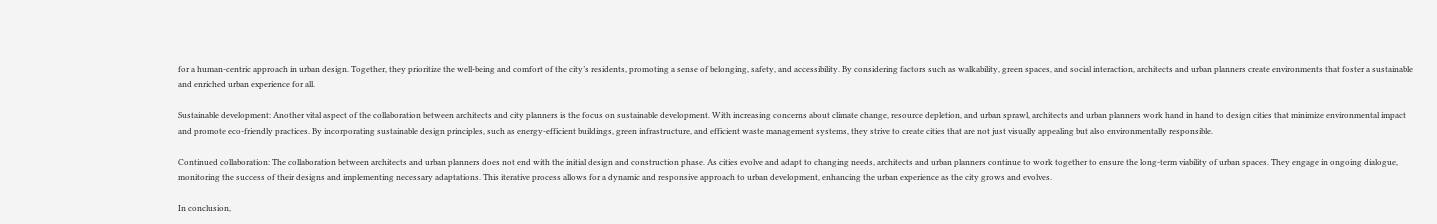for a human-centric approach in urban design. Together, they prioritize the well-being and comfort of the city’s residents, promoting a sense of belonging, safety, and accessibility. By considering factors such as walkability, green spaces, and social interaction, architects and urban planners create environments that foster a sustainable and enriched urban experience for all.

Sustainable development: Another vital aspect of the collaboration between architects and city planners is the focus on sustainable development. With increasing concerns about climate change, resource depletion, and urban sprawl, architects and urban planners work hand in hand to design cities that minimize environmental impact and promote eco-friendly practices. By incorporating sustainable design principles, such as energy-efficient buildings, green infrastructure, and efficient waste management systems, they strive to create cities that are not just visually appealing but also environmentally responsible.

Continued collaboration: The collaboration between architects and urban planners does not end with the initial design and construction phase. As cities evolve and adapt to changing needs, architects and urban planners continue to work together to ensure the long-term viability of urban spaces. They engage in ongoing dialogue, monitoring the success of their designs and implementing necessary adaptations. This iterative process allows for a dynamic and responsive approach to urban development, enhancing the urban experience as the city grows and evolves.

In conclusion,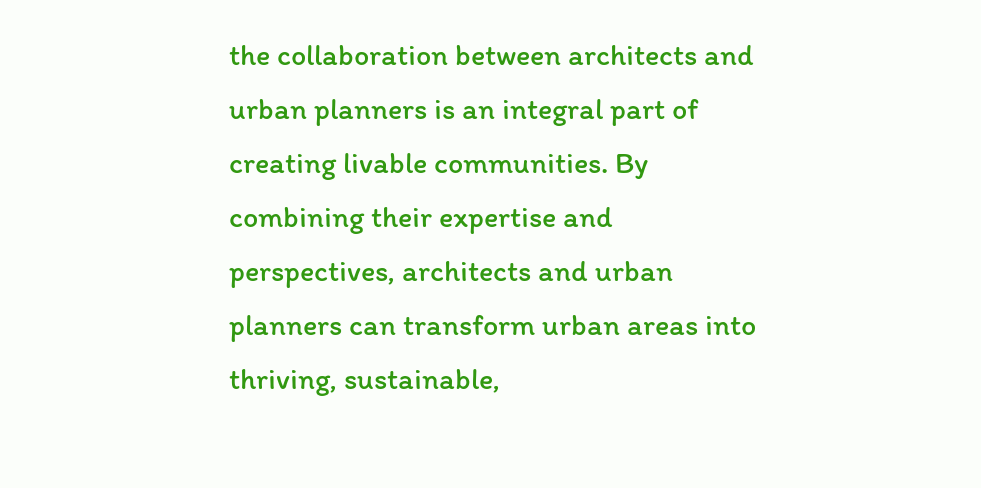the collaboration between architects and urban planners is an integral part of creating livable communities. By combining their expertise and perspectives, architects and urban planners can transform urban areas into thriving, sustainable,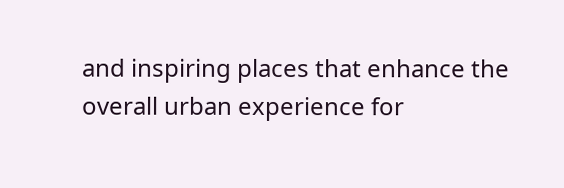and inspiring places that enhance the overall urban experience for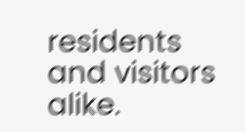residents and visitors alike.